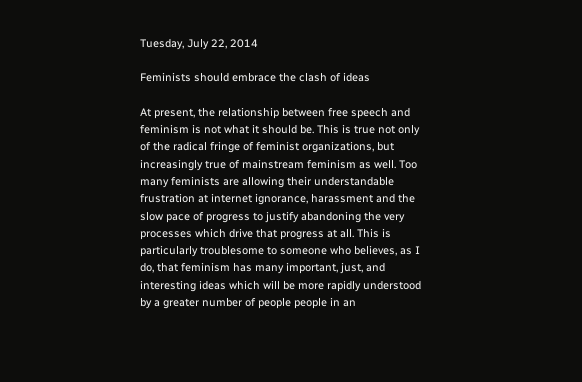Tuesday, July 22, 2014

Feminists should embrace the clash of ideas

At present, the relationship between free speech and feminism is not what it should be. This is true not only of the radical fringe of feminist organizations, but increasingly true of mainstream feminism as well. Too many feminists are allowing their understandable frustration at internet ignorance, harassment and the slow pace of progress to justify abandoning the very processes which drive that progress at all. This is particularly troublesome to someone who believes, as I do, that feminism has many important, just, and interesting ideas which will be more rapidly understood by a greater number of people people in an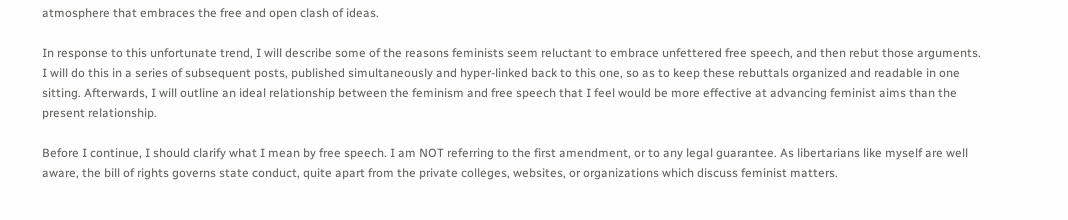atmosphere that embraces the free and open clash of ideas.

In response to this unfortunate trend, I will describe some of the reasons feminists seem reluctant to embrace unfettered free speech, and then rebut those arguments. I will do this in a series of subsequent posts, published simultaneously and hyper-linked back to this one, so as to keep these rebuttals organized and readable in one sitting. Afterwards, I will outline an ideal relationship between the feminism and free speech that I feel would be more effective at advancing feminist aims than the present relationship.

Before I continue, I should clarify what I mean by free speech. I am NOT referring to the first amendment, or to any legal guarantee. As libertarians like myself are well aware, the bill of rights governs state conduct, quite apart from the private colleges, websites, or organizations which discuss feminist matters.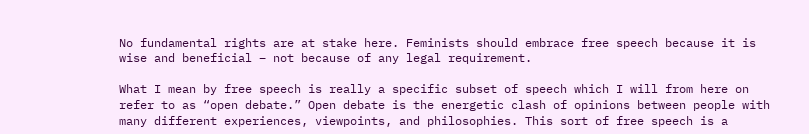No fundamental rights are at stake here. Feminists should embrace free speech because it is wise and beneficial – not because of any legal requirement.

What I mean by free speech is really a specific subset of speech which I will from here on refer to as “open debate.” Open debate is the energetic clash of opinions between people with many different experiences, viewpoints, and philosophies. This sort of free speech is a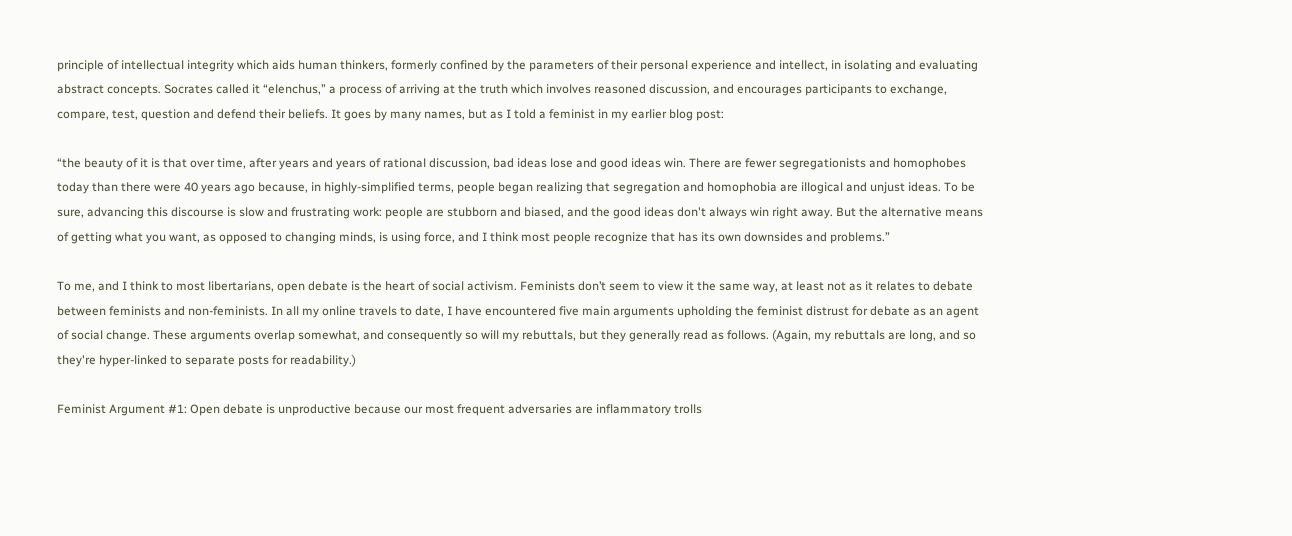principle of intellectual integrity which aids human thinkers, formerly confined by the parameters of their personal experience and intellect, in isolating and evaluating abstract concepts. Socrates called it “elenchus,” a process of arriving at the truth which involves reasoned discussion, and encourages participants to exchange, compare, test, question and defend their beliefs. It goes by many names, but as I told a feminist in my earlier blog post:

“the beauty of it is that over time, after years and years of rational discussion, bad ideas lose and good ideas win. There are fewer segregationists and homophobes today than there were 40 years ago because, in highly-simplified terms, people began realizing that segregation and homophobia are illogical and unjust ideas. To be sure, advancing this discourse is slow and frustrating work: people are stubborn and biased, and the good ideas don't always win right away. But the alternative means of getting what you want, as opposed to changing minds, is using force, and I think most people recognize that has its own downsides and problems.”

To me, and I think to most libertarians, open debate is the heart of social activism. Feminists don’t seem to view it the same way, at least not as it relates to debate between feminists and non-feminists. In all my online travels to date, I have encountered five main arguments upholding the feminist distrust for debate as an agent of social change. These arguments overlap somewhat, and consequently so will my rebuttals, but they generally read as follows. (Again, my rebuttals are long, and so they're hyper-linked to separate posts for readability.)

Feminist Argument #1: Open debate is unproductive because our most frequent adversaries are inflammatory trolls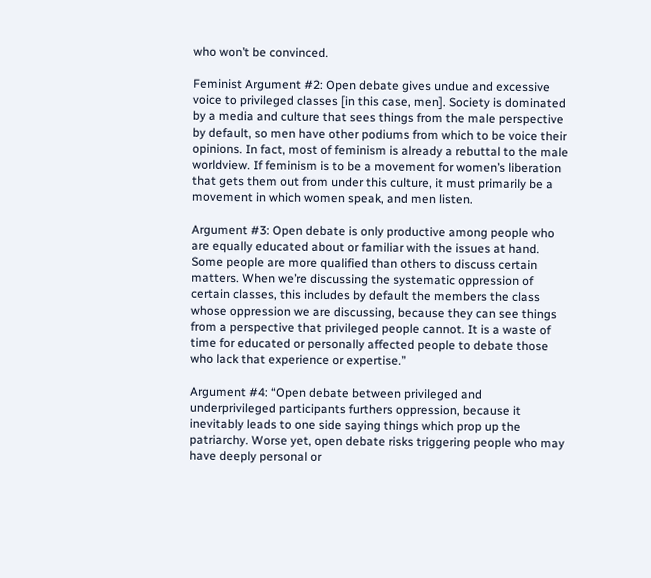who won’t be convinced.

Feminist Argument #2: Open debate gives undue and excessive voice to privileged classes [in this case, men]. Society is dominated by a media and culture that sees things from the male perspective by default, so men have other podiums from which to be voice their opinions. In fact, most of feminism is already a rebuttal to the male worldview. If feminism is to be a movement for women’s liberation that gets them out from under this culture, it must primarily be a movement in which women speak, and men listen.

Argument #3: Open debate is only productive among people who are equally educated about or familiar with the issues at hand. Some people are more qualified than others to discuss certain matters. When we’re discussing the systematic oppression of certain classes, this includes by default the members the class whose oppression we are discussing, because they can see things from a perspective that privileged people cannot. It is a waste of time for educated or personally affected people to debate those who lack that experience or expertise.”

Argument #4: “Open debate between privileged and underprivileged participants furthers oppression, because it inevitably leads to one side saying things which prop up the patriarchy. Worse yet, open debate risks triggering people who may have deeply personal or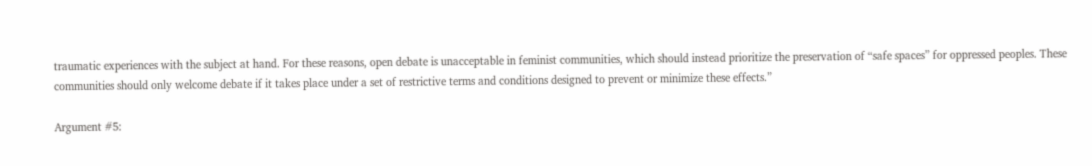traumatic experiences with the subject at hand. For these reasons, open debate is unacceptable in feminist communities, which should instead prioritize the preservation of “safe spaces” for oppressed peoples. These communities should only welcome debate if it takes place under a set of restrictive terms and conditions designed to prevent or minimize these effects.”

Argument #5: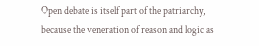Open debate is itself part of the patriarchy, because the veneration of reason and logic as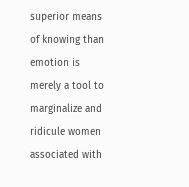superior means of knowing than emotion is merely a tool to marginalize and ridicule women associated with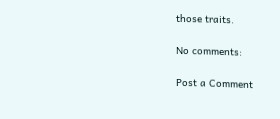those traits.

No comments:

Post a Comment